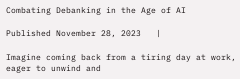Combating Debanking in the Age of AI

Published November 28, 2023   |

Imagine coming back from a tiring day at work, eager to unwind and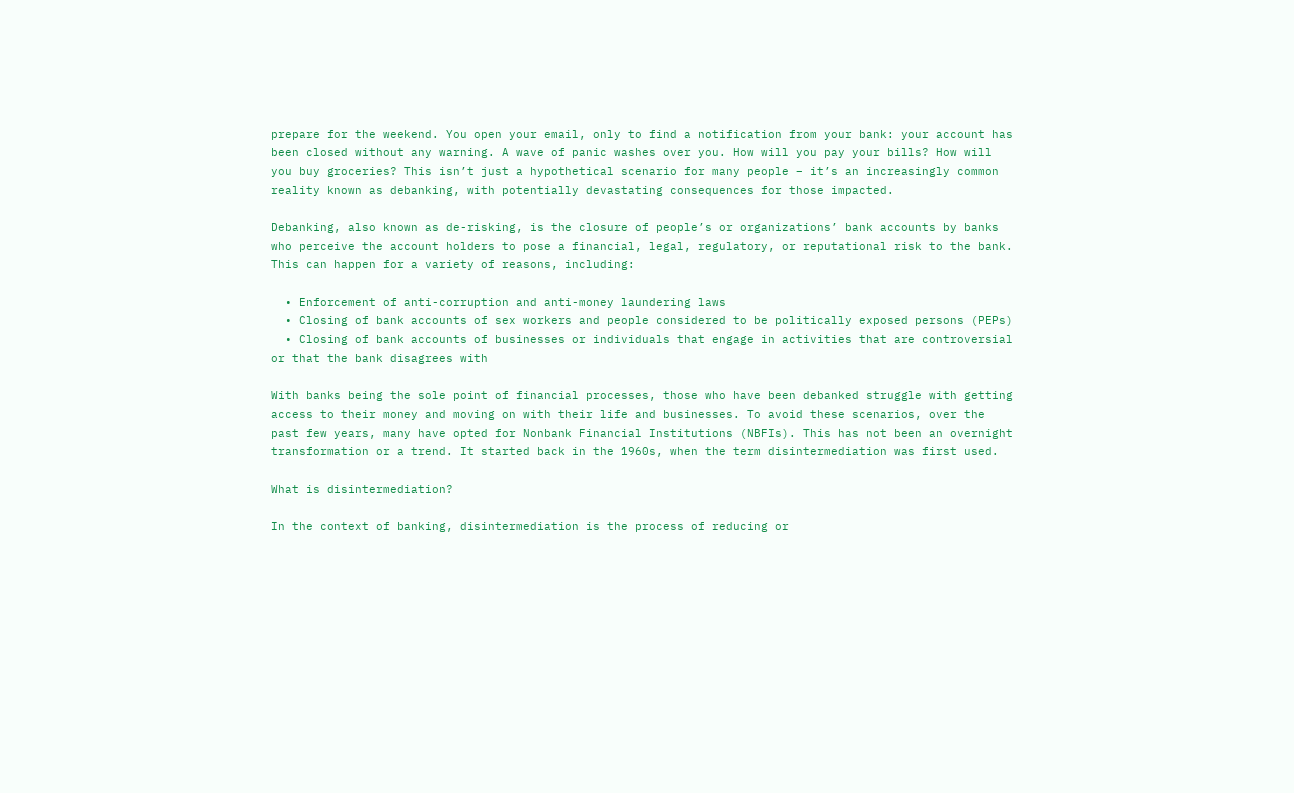prepare for the weekend. You open your email, only to find a notification from your bank: your account has been closed without any warning. A wave of panic washes over you. How will you pay your bills? How will you buy groceries? This isn’t just a hypothetical scenario for many people – it’s an increasingly common reality known as debanking, with potentially devastating consequences for those impacted.

Debanking, also known as de-risking, is the closure of people’s or organizations’ bank accounts by banks who perceive the account holders to pose a financial, legal, regulatory, or reputational risk to the bank. This can happen for a variety of reasons, including:

  • Enforcement of anti-corruption and anti-money laundering laws
  • Closing of bank accounts of sex workers and people considered to be politically exposed persons (PEPs)
  • Closing of bank accounts of businesses or individuals that engage in activities that are controversial or that the bank disagrees with

With banks being the sole point of financial processes, those who have been debanked struggle with getting access to their money and moving on with their life and businesses. To avoid these scenarios, over the past few years, many have opted for Nonbank Financial Institutions (NBFIs). This has not been an overnight transformation or a trend. It started back in the 1960s, when the term disintermediation was first used.

What is disintermediation?

In the context of banking, disintermediation is the process of reducing or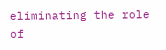eliminating the role of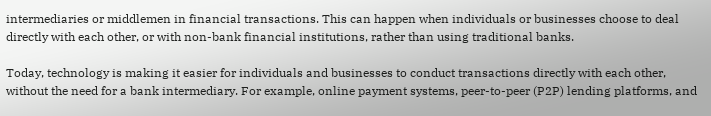intermediaries or middlemen in financial transactions. This can happen when individuals or businesses choose to deal directly with each other, or with non-bank financial institutions, rather than using traditional banks.

Today, technology is making it easier for individuals and businesses to conduct transactions directly with each other, without the need for a bank intermediary. For example, online payment systems, peer-to-peer (P2P) lending platforms, and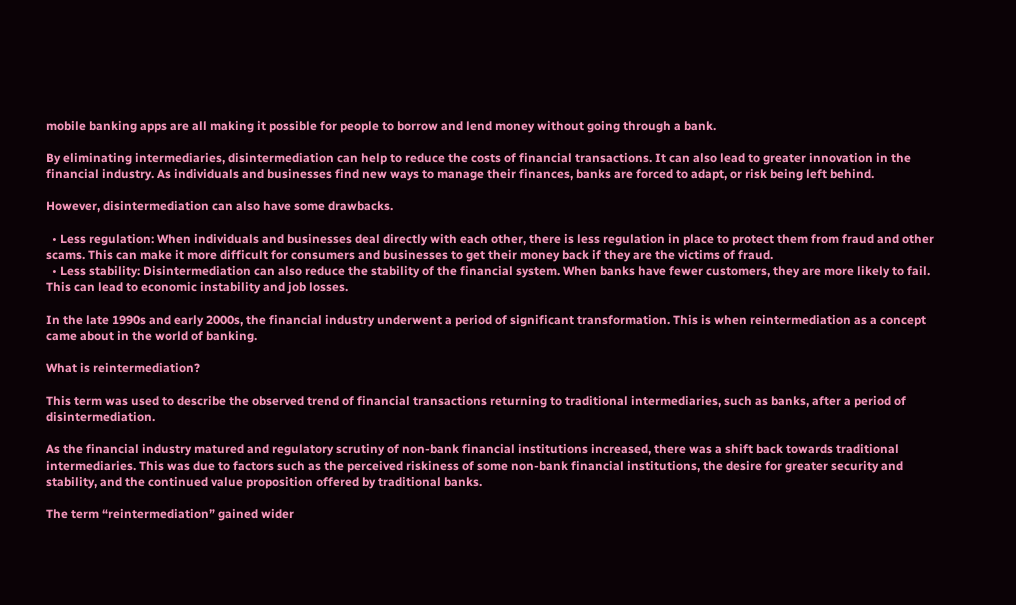mobile banking apps are all making it possible for people to borrow and lend money without going through a bank.

By eliminating intermediaries, disintermediation can help to reduce the costs of financial transactions. It can also lead to greater innovation in the financial industry. As individuals and businesses find new ways to manage their finances, banks are forced to adapt, or risk being left behind.

However, disintermediation can also have some drawbacks.

  • Less regulation: When individuals and businesses deal directly with each other, there is less regulation in place to protect them from fraud and other scams. This can make it more difficult for consumers and businesses to get their money back if they are the victims of fraud.
  • Less stability: Disintermediation can also reduce the stability of the financial system. When banks have fewer customers, they are more likely to fail. This can lead to economic instability and job losses.

In the late 1990s and early 2000s, the financial industry underwent a period of significant transformation. This is when reintermediation as a concept came about in the world of banking.

What is reintermediation?

This term was used to describe the observed trend of financial transactions returning to traditional intermediaries, such as banks, after a period of disintermediation.

As the financial industry matured and regulatory scrutiny of non-bank financial institutions increased, there was a shift back towards traditional intermediaries. This was due to factors such as the perceived riskiness of some non-bank financial institutions, the desire for greater security and stability, and the continued value proposition offered by traditional banks.

The term “reintermediation” gained wider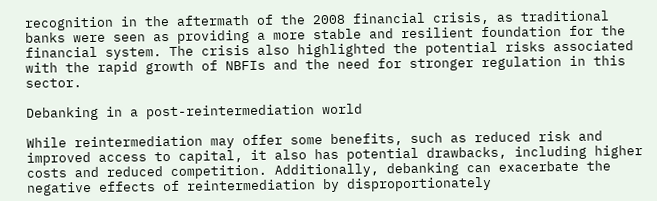recognition in the aftermath of the 2008 financial crisis, as traditional banks were seen as providing a more stable and resilient foundation for the financial system. The crisis also highlighted the potential risks associated with the rapid growth of NBFIs and the need for stronger regulation in this sector.

Debanking in a post-reintermediation world

While reintermediation may offer some benefits, such as reduced risk and improved access to capital, it also has potential drawbacks, including higher costs and reduced competition. Additionally, debanking can exacerbate the negative effects of reintermediation by disproportionately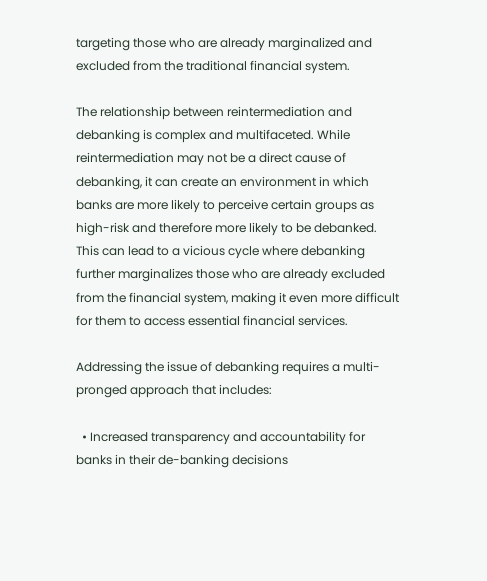targeting those who are already marginalized and excluded from the traditional financial system.

The relationship between reintermediation and debanking is complex and multifaceted. While reintermediation may not be a direct cause of debanking, it can create an environment in which banks are more likely to perceive certain groups as high-risk and therefore more likely to be debanked. This can lead to a vicious cycle where debanking further marginalizes those who are already excluded from the financial system, making it even more difficult for them to access essential financial services.

Addressing the issue of debanking requires a multi-pronged approach that includes:

  • Increased transparency and accountability for banks in their de-banking decisions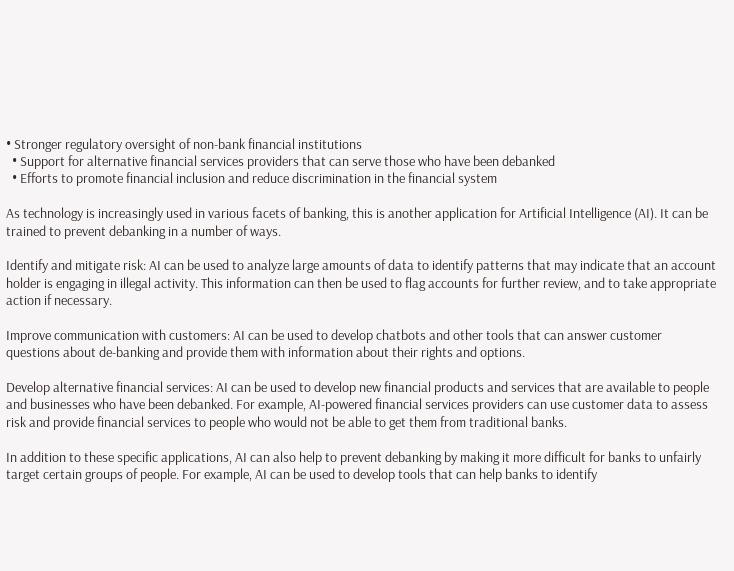• Stronger regulatory oversight of non-bank financial institutions
  • Support for alternative financial services providers that can serve those who have been debanked
  • Efforts to promote financial inclusion and reduce discrimination in the financial system

As technology is increasingly used in various facets of banking, this is another application for Artificial Intelligence (AI). It can be trained to prevent debanking in a number of ways.

Identify and mitigate risk: AI can be used to analyze large amounts of data to identify patterns that may indicate that an account holder is engaging in illegal activity. This information can then be used to flag accounts for further review, and to take appropriate action if necessary.

Improve communication with customers: AI can be used to develop chatbots and other tools that can answer customer questions about de-banking and provide them with information about their rights and options.

Develop alternative financial services: AI can be used to develop new financial products and services that are available to people and businesses who have been debanked. For example, AI-powered financial services providers can use customer data to assess risk and provide financial services to people who would not be able to get them from traditional banks.

In addition to these specific applications, AI can also help to prevent debanking by making it more difficult for banks to unfairly target certain groups of people. For example, AI can be used to develop tools that can help banks to identify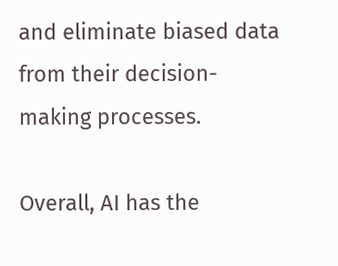and eliminate biased data from their decision-making processes.

Overall, AI has the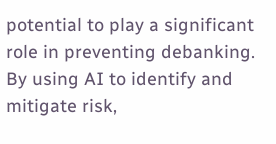potential to play a significant role in preventing debanking. By using AI to identify and mitigate risk,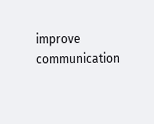improve communication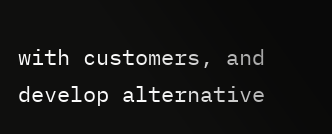with customers, and develop alternative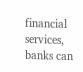financial services, banks can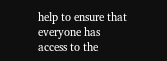help to ensure that everyone has access to the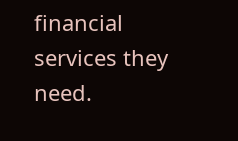financial services they need.